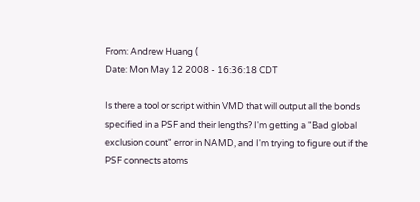From: Andrew Huang (
Date: Mon May 12 2008 - 16:36:18 CDT

Is there a tool or script within VMD that will output all the bonds
specified in a PSF and their lengths? I'm getting a "Bad global
exclusion count" error in NAMD, and I'm trying to figure out if the
PSF connects atoms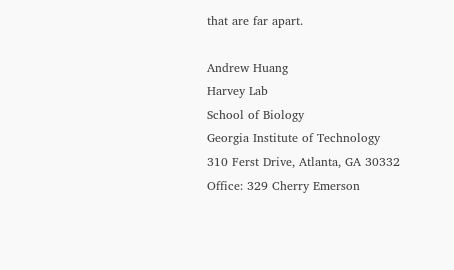that are far apart.

Andrew Huang
Harvey Lab
School of Biology
Georgia Institute of Technology
310 Ferst Drive, Atlanta, GA 30332
Office: 329 Cherry Emerson